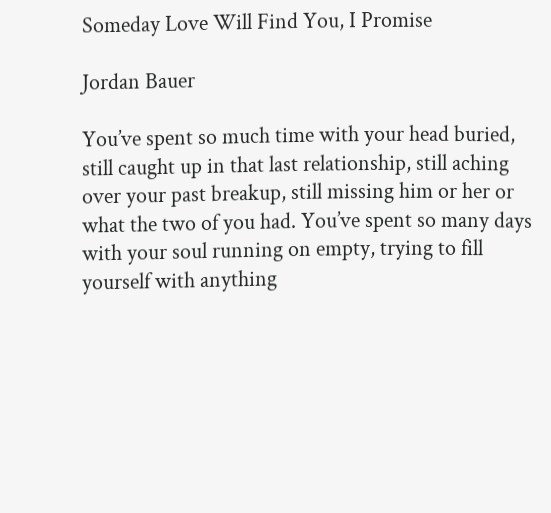Someday Love Will Find You, I Promise

Jordan Bauer

You’ve spent so much time with your head buried, still caught up in that last relationship, still aching over your past breakup, still missing him or her or what the two of you had. You’ve spent so many days with your soul running on empty, trying to fill yourself with anything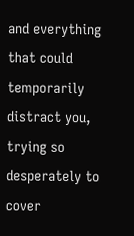and everything that could temporarily distract you, trying so desperately to cover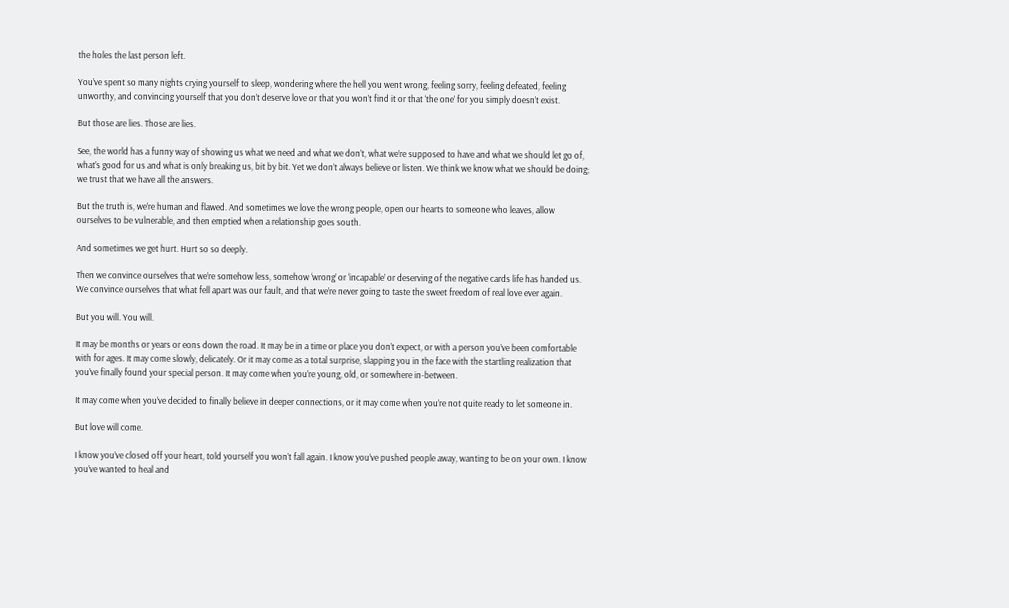the holes the last person left.

You’ve spent so many nights crying yourself to sleep, wondering where the hell you went wrong, feeling sorry, feeling defeated, feeling unworthy, and convincing yourself that you don’t deserve love or that you won’t find it or that ‘the one’ for you simply doesn’t exist.

But those are lies. Those are lies.

See, the world has a funny way of showing us what we need and what we don’t, what we’re supposed to have and what we should let go of, what’s good for us and what is only breaking us, bit by bit. Yet we don’t always believe or listen. We think we know what we should be doing; we trust that we have all the answers.

But the truth is, we’re human and flawed. And sometimes we love the wrong people, open our hearts to someone who leaves, allow ourselves to be vulnerable, and then emptied when a relationship goes south.

And sometimes we get hurt. Hurt so so deeply.

Then we convince ourselves that we’re somehow less, somehow ‘wrong’ or ‘incapable’ or deserving of the negative cards life has handed us. We convince ourselves that what fell apart was our fault, and that we’re never going to taste the sweet freedom of real love ever again.

But you will. You will.

It may be months or years or eons down the road. It may be in a time or place you don’t expect, or with a person you’ve been comfortable with for ages. It may come slowly, delicately. Or it may come as a total surprise, slapping you in the face with the startling realization that you’ve finally found your special person. It may come when you’re young, old, or somewhere in-between.

It may come when you’ve decided to finally believe in deeper connections, or it may come when you’re not quite ready to let someone in.

But love will come.

I know you’ve closed off your heart, told yourself you won’t fall again. I know you’ve pushed people away, wanting to be on your own. I know you’ve wanted to heal and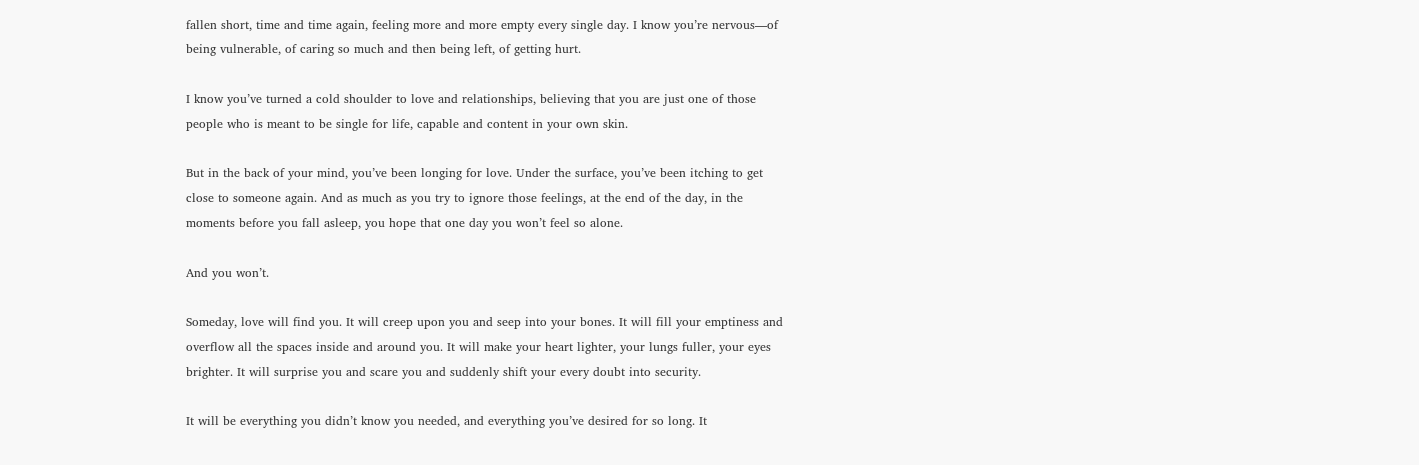fallen short, time and time again, feeling more and more empty every single day. I know you’re nervous—of being vulnerable, of caring so much and then being left, of getting hurt.

I know you’ve turned a cold shoulder to love and relationships, believing that you are just one of those people who is meant to be single for life, capable and content in your own skin.

But in the back of your mind, you’ve been longing for love. Under the surface, you’ve been itching to get close to someone again. And as much as you try to ignore those feelings, at the end of the day, in the moments before you fall asleep, you hope that one day you won’t feel so alone.

And you won’t.

Someday, love will find you. It will creep upon you and seep into your bones. It will fill your emptiness and overflow all the spaces inside and around you. It will make your heart lighter, your lungs fuller, your eyes brighter. It will surprise you and scare you and suddenly shift your every doubt into security.

It will be everything you didn’t know you needed, and everything you’ve desired for so long. It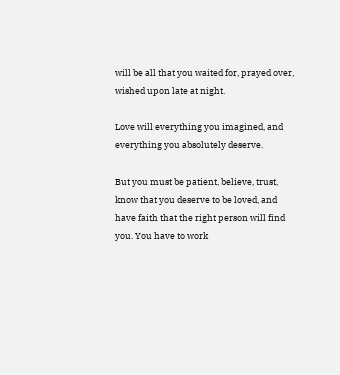will be all that you waited for, prayed over, wished upon late at night.

Love will everything you imagined, and everything you absolutely deserve.

But you must be patient, believe, trust, know that you deserve to be loved, and have faith that the right person will find you. You have to work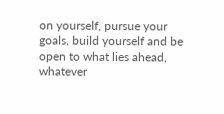on yourself, pursue your goals, build yourself and be open to what lies ahead, whatever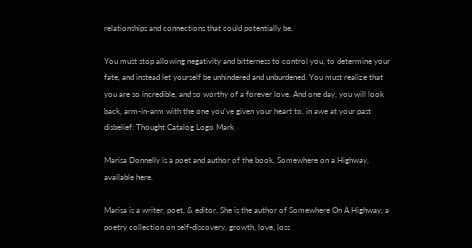relationships and connections that could potentially be.

You must stop allowing negativity and bitterness to control you, to determine your fate, and instead let yourself be unhindered and unburdened. You must realize that you are so incredible, and so worthy of a forever love. And one day, you will look back, arm-in-arm with the one you’ve given your heart to, in awe at your past disbelief. Thought Catalog Logo Mark

Marisa Donnelly is a poet and author of the book, Somewhere on a Highway, available here.

Marisa is a writer, poet, & editor. She is the author of Somewhere On A Highway, a poetry collection on self-discovery, growth, love, loss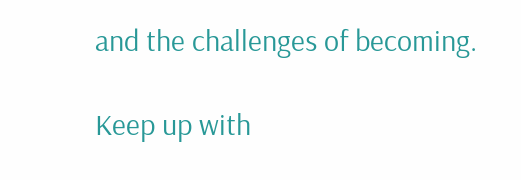and the challenges of becoming.

Keep up with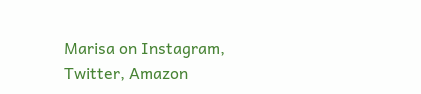Marisa on Instagram, Twitter, Amazon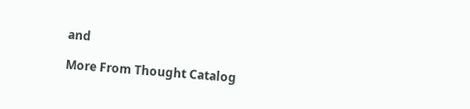and

More From Thought Catalog